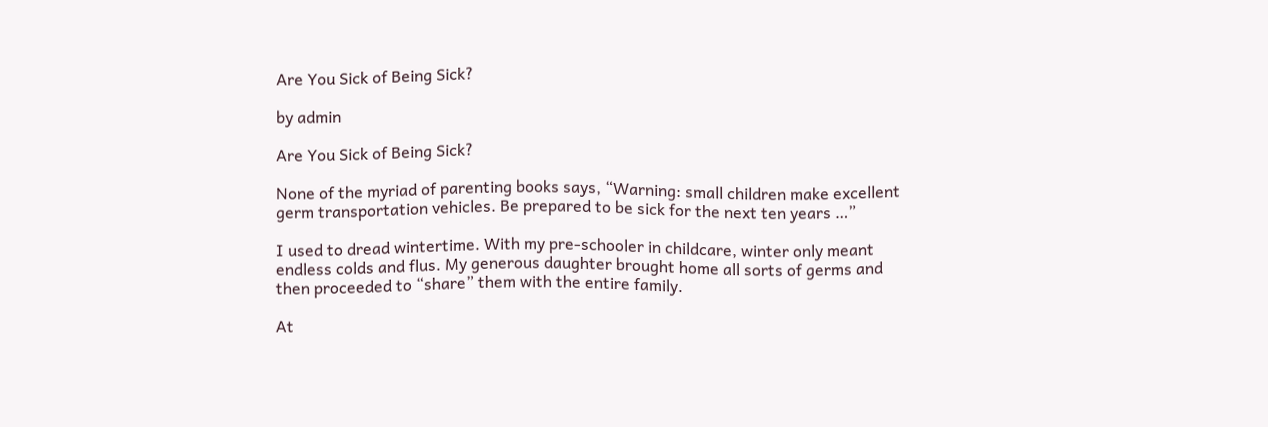Are You Sick of Being Sick?

by admin

Are You Sick of Being Sick?

None of the myriad of parenting books says, “Warning: small children make excellent germ transportation vehicles. Be prepared to be sick for the next ten years …”

I used to dread wintertime. With my pre-schooler in childcare, winter only meant endless colds and flus. My generous daughter brought home all sorts of germs and then proceeded to “share” them with the entire family.

At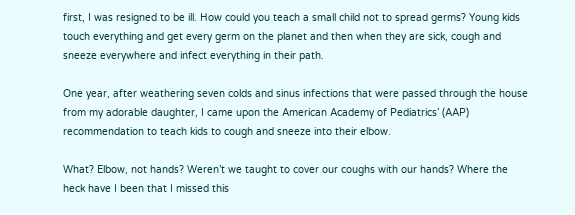first, I was resigned to be ill. How could you teach a small child not to spread germs? Young kids touch everything and get every germ on the planet and then when they are sick, cough and sneeze everywhere and infect everything in their path.

One year, after weathering seven colds and sinus infections that were passed through the house from my adorable daughter, I came upon the American Academy of Pediatrics’ (AAP) recommendation to teach kids to cough and sneeze into their elbow.

What? Elbow, not hands? Weren’t we taught to cover our coughs with our hands? Where the heck have I been that I missed this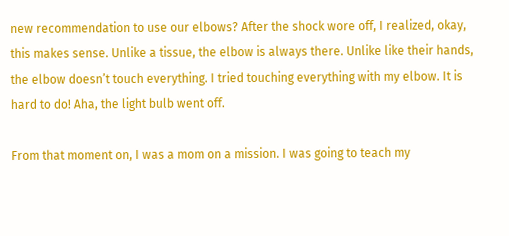new recommendation to use our elbows? After the shock wore off, I realized, okay, this makes sense. Unlike a tissue, the elbow is always there. Unlike like their hands, the elbow doesn’t touch everything. I tried touching everything with my elbow. It is hard to do! Aha, the light bulb went off.

From that moment on, I was a mom on a mission. I was going to teach my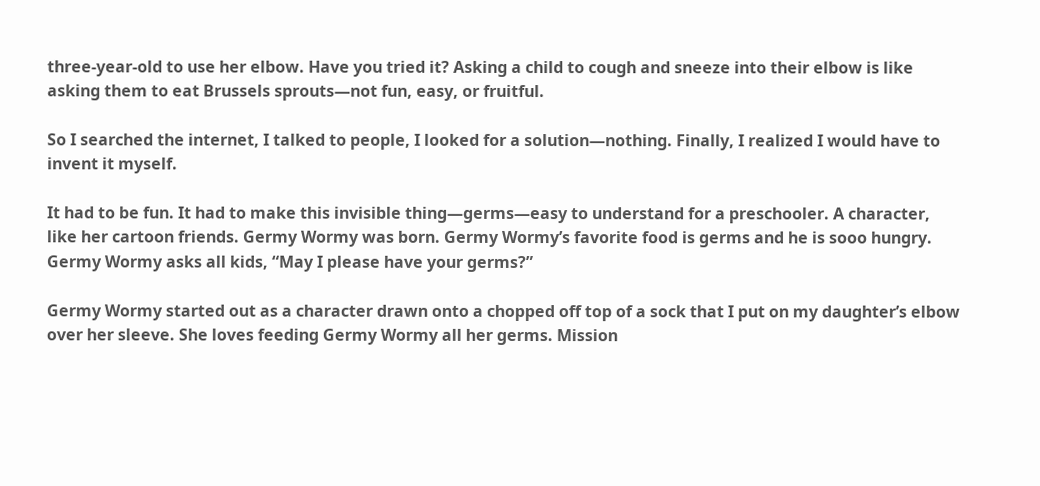three-year-old to use her elbow. Have you tried it? Asking a child to cough and sneeze into their elbow is like asking them to eat Brussels sprouts—not fun, easy, or fruitful.

So I searched the internet, I talked to people, I looked for a solution—nothing. Finally, I realized I would have to invent it myself.

It had to be fun. It had to make this invisible thing—germs—easy to understand for a preschooler. A character, like her cartoon friends. Germy Wormy was born. Germy Wormy’s favorite food is germs and he is sooo hungry. Germy Wormy asks all kids, “May I please have your germs?”

Germy Wormy started out as a character drawn onto a chopped off top of a sock that I put on my daughter’s elbow over her sleeve. She loves feeding Germy Wormy all her germs. Mission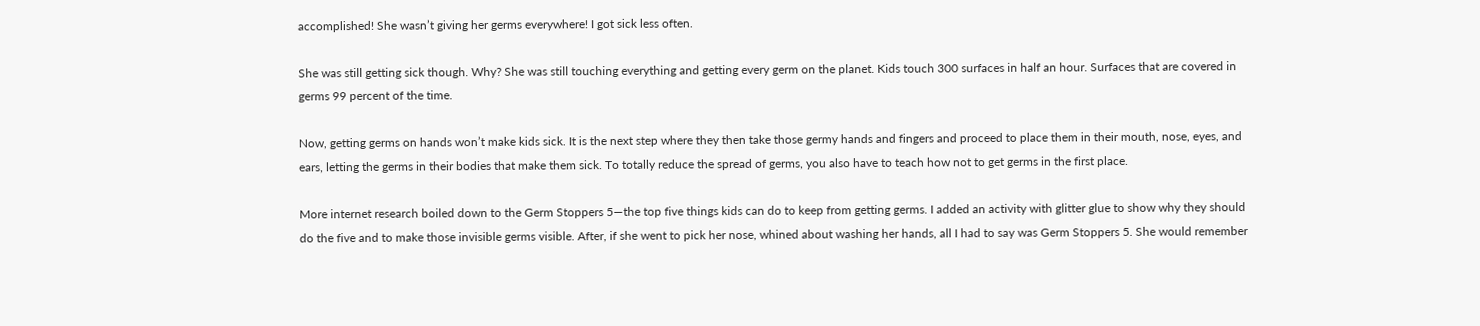accomplished! She wasn’t giving her germs everywhere! I got sick less often.

She was still getting sick though. Why? She was still touching everything and getting every germ on the planet. Kids touch 300 surfaces in half an hour. Surfaces that are covered in germs 99 percent of the time.

Now, getting germs on hands won’t make kids sick. It is the next step where they then take those germy hands and fingers and proceed to place them in their mouth, nose, eyes, and ears, letting the germs in their bodies that make them sick. To totally reduce the spread of germs, you also have to teach how not to get germs in the first place.

More internet research boiled down to the Germ Stoppers 5—the top five things kids can do to keep from getting germs. I added an activity with glitter glue to show why they should do the five and to make those invisible germs visible. After, if she went to pick her nose, whined about washing her hands, all I had to say was Germ Stoppers 5. She would remember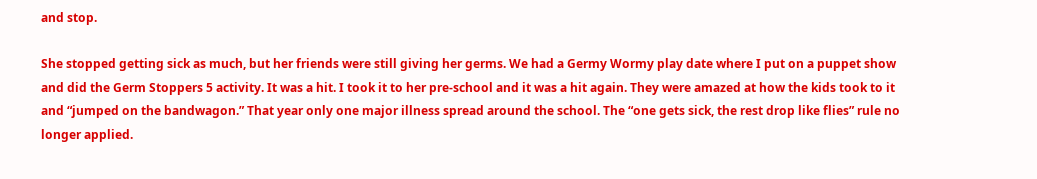and stop.

She stopped getting sick as much, but her friends were still giving her germs. We had a Germy Wormy play date where I put on a puppet show and did the Germ Stoppers 5 activity. It was a hit. I took it to her pre-school and it was a hit again. They were amazed at how the kids took to it and “jumped on the bandwagon.” That year only one major illness spread around the school. The “one gets sick, the rest drop like flies” rule no longer applied.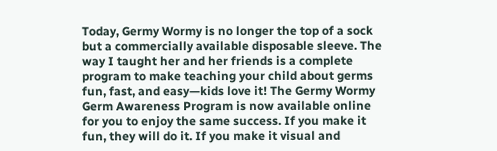Today, Germy Wormy is no longer the top of a sock but a commercially available disposable sleeve. The way I taught her and her friends is a complete program to make teaching your child about germs fun, fast, and easy—kids love it! The Germy Wormy Germ Awareness Program is now available online for you to enjoy the same success. If you make it fun, they will do it. If you make it visual and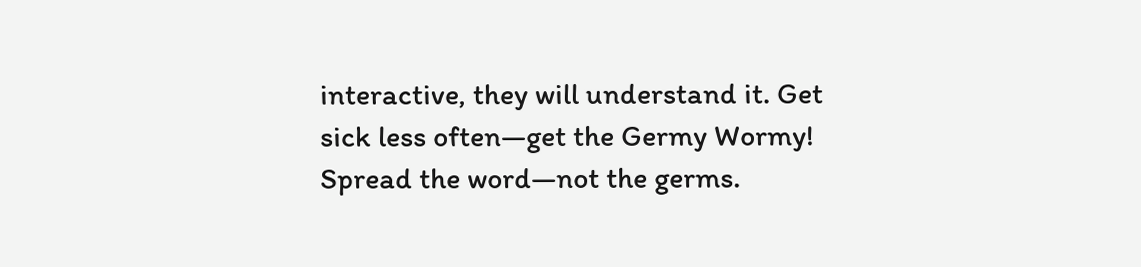interactive, they will understand it. Get sick less often—get the Germy Wormy! Spread the word—not the germs.